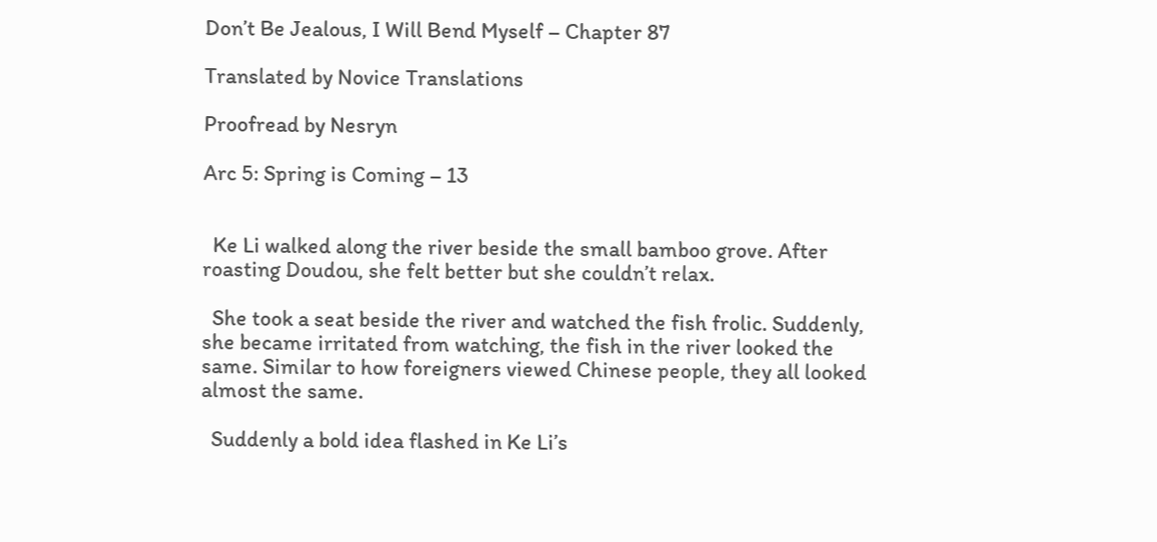Don’t Be Jealous, I Will Bend Myself – Chapter 87

Translated by Novice Translations

Proofread by Nesryn

Arc 5: Spring is Coming – 13


  Ke Li walked along the river beside the small bamboo grove. After roasting Doudou, she felt better but she couldn’t relax.

  She took a seat beside the river and watched the fish frolic. Suddenly, she became irritated from watching, the fish in the river looked the same. Similar to how foreigners viewed Chinese people, they all looked almost the same.

  Suddenly a bold idea flashed in Ke Li’s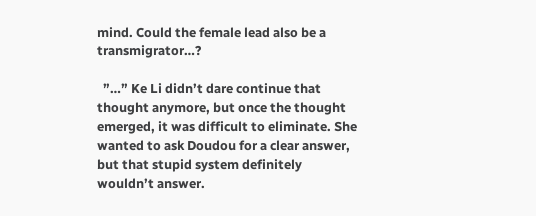mind. Could the female lead also be a transmigrator…?

  ”…” Ke Li didn’t dare continue that thought anymore, but once the thought emerged, it was difficult to eliminate. She wanted to ask Doudou for a clear answer, but that stupid system definitely wouldn’t answer.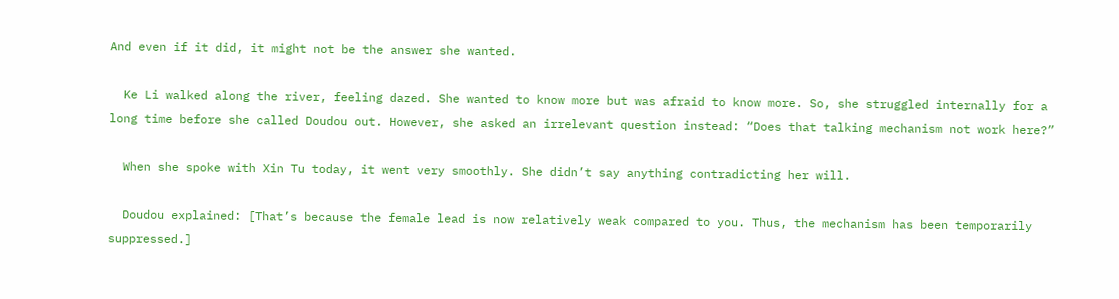And even if it did, it might not be the answer she wanted.

  Ke Li walked along the river, feeling dazed. She wanted to know more but was afraid to know more. So, she struggled internally for a long time before she called Doudou out. However, she asked an irrelevant question instead: “Does that talking mechanism not work here?”

  When she spoke with Xin Tu today, it went very smoothly. She didn’t say anything contradicting her will.

  Doudou explained: [That’s because the female lead is now relatively weak compared to you. Thus, the mechanism has been temporarily suppressed.]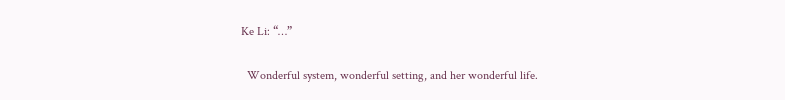Ke Li: “…”

  Wonderful system, wonderful setting, and her wonderful life.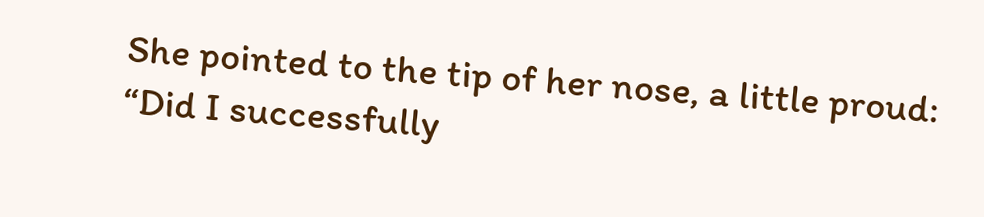She pointed to the tip of her nose, a little proud: “Did I successfully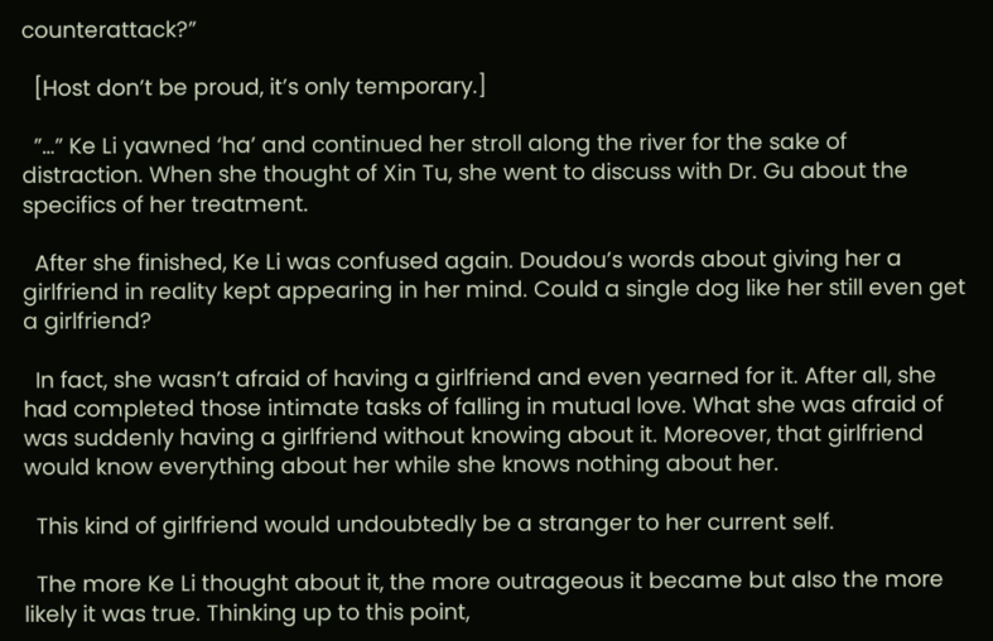counterattack?”

  [Host don’t be proud, it’s only temporary.]

  ”…” Ke Li yawned ‘ha’ and continued her stroll along the river for the sake of distraction. When she thought of Xin Tu, she went to discuss with Dr. Gu about the specifics of her treatment.

  After she finished, Ke Li was confused again. Doudou’s words about giving her a girlfriend in reality kept appearing in her mind. Could a single dog like her still even get a girlfriend?

  In fact, she wasn’t afraid of having a girlfriend and even yearned for it. After all, she had completed those intimate tasks of falling in mutual love. What she was afraid of was suddenly having a girlfriend without knowing about it. Moreover, that girlfriend would know everything about her while she knows nothing about her.

  This kind of girlfriend would undoubtedly be a stranger to her current self.

  The more Ke Li thought about it, the more outrageous it became but also the more likely it was true. Thinking up to this point,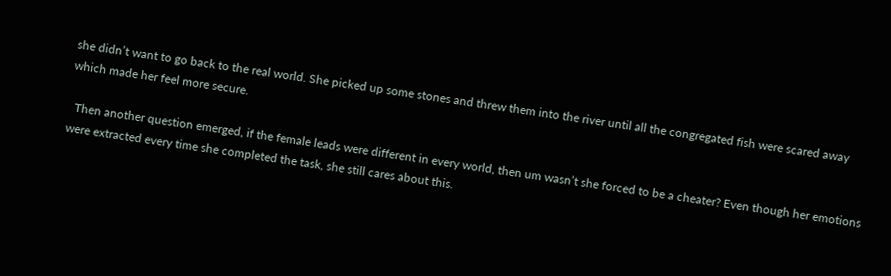she didn’t want to go back to the real world. She picked up some stones and threw them into the river until all the congregated fish were scared away which made her feel more secure.

  Then another question emerged, if the female leads were different in every world, then um wasn’t she forced to be a cheater? Even though her emotions were extracted every time she completed the task, she still cares about this.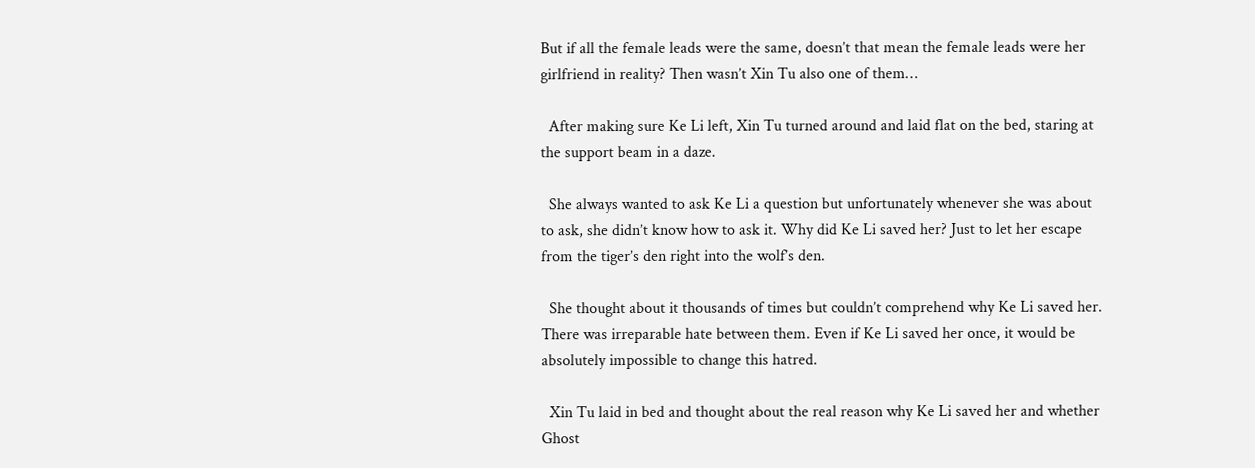But if all the female leads were the same, doesn’t that mean the female leads were her girlfriend in reality? Then wasn’t Xin Tu also one of them…

  After making sure Ke Li left, Xin Tu turned around and laid flat on the bed, staring at the support beam in a daze.

  She always wanted to ask Ke Li a question but unfortunately whenever she was about to ask, she didn’t know how to ask it. Why did Ke Li saved her? Just to let her escape from the tiger’s den right into the wolf’s den.

  She thought about it thousands of times but couldn’t comprehend why Ke Li saved her. There was irreparable hate between them. Even if Ke Li saved her once, it would be absolutely impossible to change this hatred.

  Xin Tu laid in bed and thought about the real reason why Ke Li saved her and whether Ghost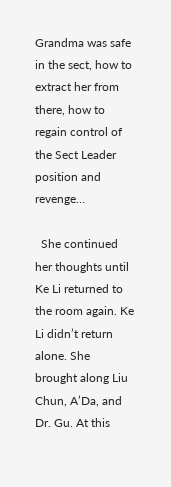Grandma was safe in the sect, how to extract her from there, how to regain control of the Sect Leader position and revenge…

  She continued her thoughts until Ke Li returned to the room again. Ke Li didn’t return alone. She brought along Liu Chun, A’Da, and Dr. Gu. At this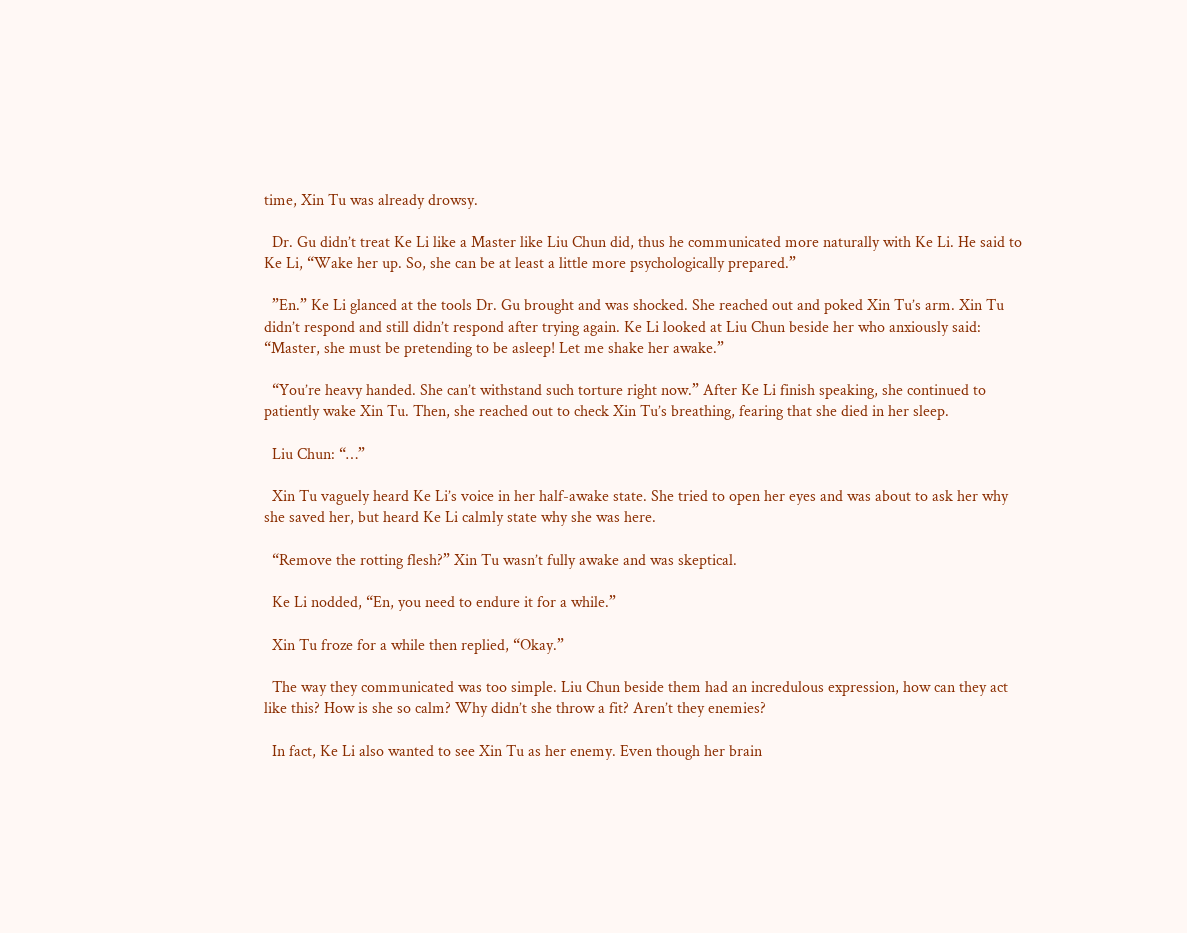time, Xin Tu was already drowsy.

  Dr. Gu didn’t treat Ke Li like a Master like Liu Chun did, thus he communicated more naturally with Ke Li. He said to Ke Li, “Wake her up. So, she can be at least a little more psychologically prepared.”

  ”En.” Ke Li glanced at the tools Dr. Gu brought and was shocked. She reached out and poked Xin Tu’s arm. Xin Tu didn’t respond and still didn’t respond after trying again. Ke Li looked at Liu Chun beside her who anxiously said: “Master, she must be pretending to be asleep! Let me shake her awake.”

  “You’re heavy handed. She can’t withstand such torture right now.” After Ke Li finish speaking, she continued to patiently wake Xin Tu. Then, she reached out to check Xin Tu’s breathing, fearing that she died in her sleep.

  Liu Chun: “…”

  Xin Tu vaguely heard Ke Li’s voice in her half-awake state. She tried to open her eyes and was about to ask her why she saved her, but heard Ke Li calmly state why she was here.

  “Remove the rotting flesh?” Xin Tu wasn’t fully awake and was skeptical.

  Ke Li nodded, “En, you need to endure it for a while.”

  Xin Tu froze for a while then replied, “Okay.”

  The way they communicated was too simple. Liu Chun beside them had an incredulous expression, how can they act like this? How is she so calm? Why didn’t she throw a fit? Aren’t they enemies?

  In fact, Ke Li also wanted to see Xin Tu as her enemy. Even though her brain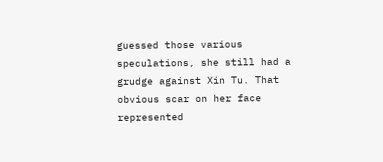guessed those various speculations, she still had a grudge against Xin Tu. That obvious scar on her face represented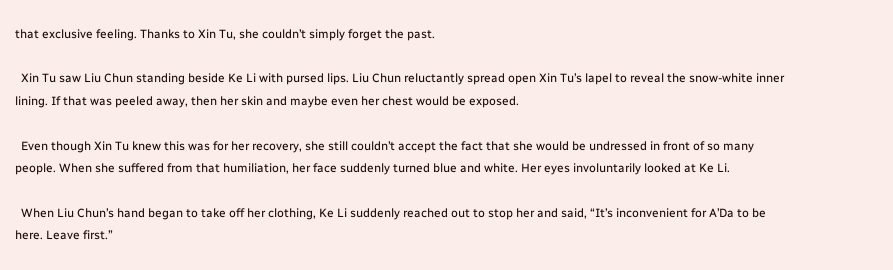that exclusive feeling. Thanks to Xin Tu, she couldn’t simply forget the past.

  Xin Tu saw Liu Chun standing beside Ke Li with pursed lips. Liu Chun reluctantly spread open Xin Tu’s lapel to reveal the snow-white inner lining. If that was peeled away, then her skin and maybe even her chest would be exposed.

  Even though Xin Tu knew this was for her recovery, she still couldn’t accept the fact that she would be undressed in front of so many people. When she suffered from that humiliation, her face suddenly turned blue and white. Her eyes involuntarily looked at Ke Li.

  When Liu Chun’s hand began to take off her clothing, Ke Li suddenly reached out to stop her and said, “It’s inconvenient for A’Da to be here. Leave first.”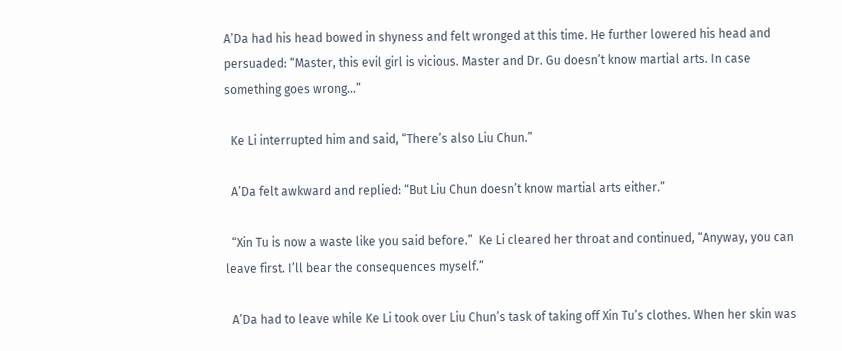A’Da had his head bowed in shyness and felt wronged at this time. He further lowered his head and persuaded: “Master, this evil girl is vicious. Master and Dr. Gu doesn’t know martial arts. In case something goes wrong…”

  Ke Li interrupted him and said, “There’s also Liu Chun.”

  A’Da felt awkward and replied: “But Liu Chun doesn’t know martial arts either.”

  “Xin Tu is now a waste like you said before.”  Ke Li cleared her throat and continued, “Anyway, you can leave first. I’ll bear the consequences myself.”

  A’Da had to leave while Ke Li took over Liu Chun’s task of taking off Xin Tu’s clothes. When her skin was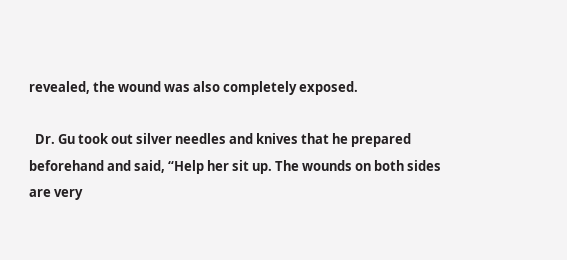revealed, the wound was also completely exposed.

  Dr. Gu took out silver needles and knives that he prepared beforehand and said, “Help her sit up. The wounds on both sides are very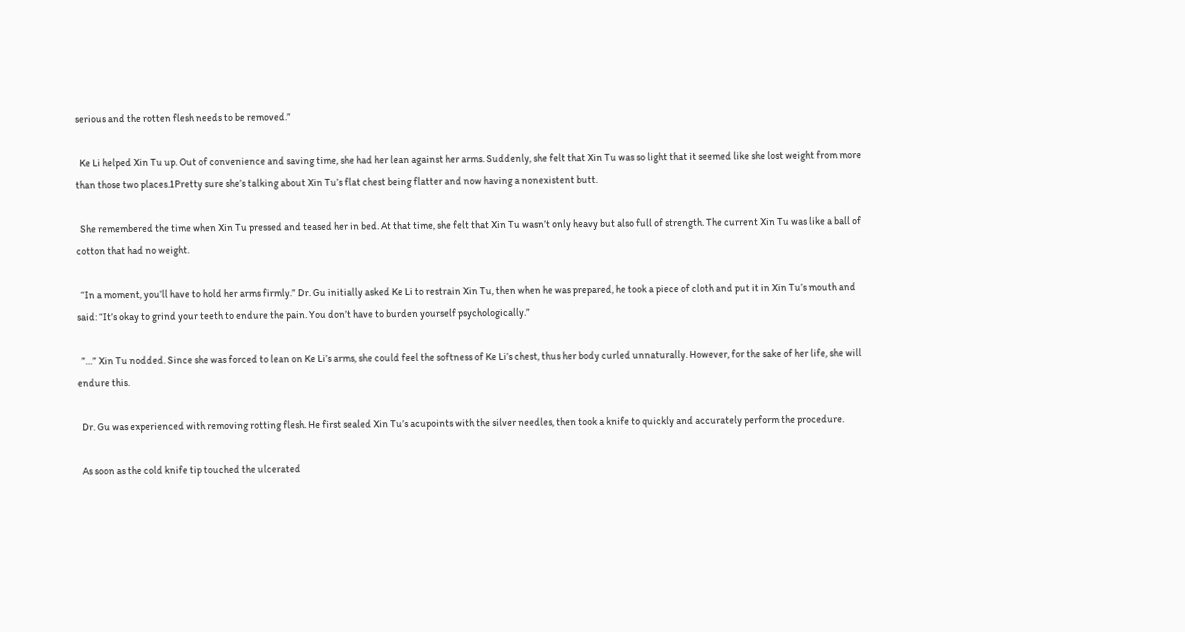serious and the rotten flesh needs to be removed.”

  Ke Li helped Xin Tu up. Out of convenience and saving time, she had her lean against her arms. Suddenly, she felt that Xin Tu was so light that it seemed like she lost weight from more than those two places.1Pretty sure she’s talking about Xin Tu’s flat chest being flatter and now having a nonexistent butt.

  She remembered the time when Xin Tu pressed and teased her in bed. At that time, she felt that Xin Tu wasn’t only heavy but also full of strength. The current Xin Tu was like a ball of cotton that had no weight.

  “In a moment, you’ll have to hold her arms firmly.” Dr. Gu initially asked Ke Li to restrain Xin Tu, then when he was prepared, he took a piece of cloth and put it in Xin Tu’s mouth and said: “It’s okay to grind your teeth to endure the pain. You don’t have to burden yourself psychologically.”

  ”…” Xin Tu nodded. Since she was forced to lean on Ke Li’s arms, she could feel the softness of Ke Li’s chest, thus her body curled unnaturally. However, for the sake of her life, she will endure this.

  Dr. Gu was experienced with removing rotting flesh. He first sealed Xin Tu’s acupoints with the silver needles, then took a knife to quickly and accurately perform the procedure.

  As soon as the cold knife tip touched the ulcerated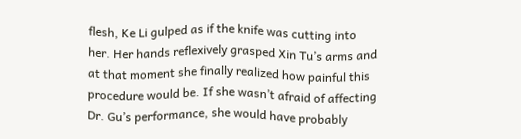flesh, Ke Li gulped as if the knife was cutting into her. Her hands reflexively grasped Xin Tu’s arms and at that moment she finally realized how painful this procedure would be. If she wasn’t afraid of affecting Dr. Gu’s performance, she would have probably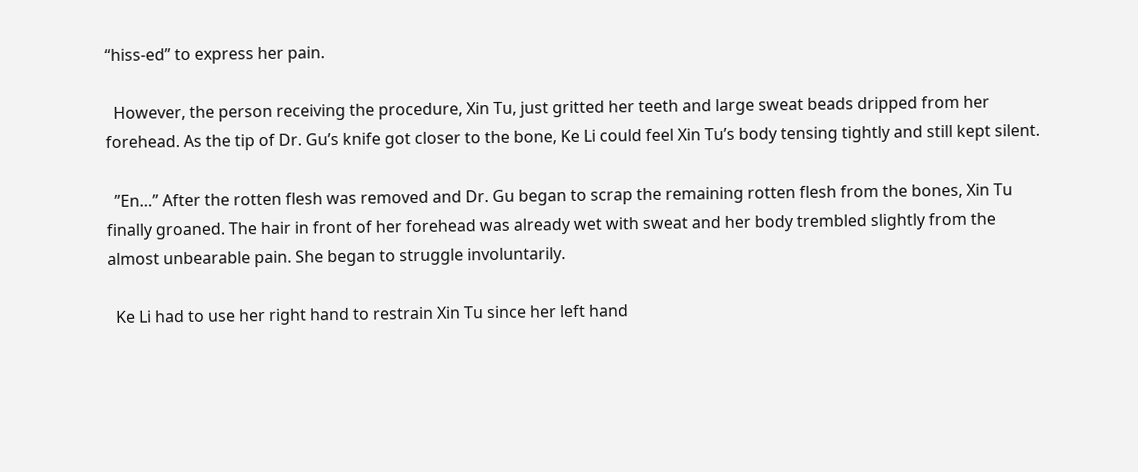“hiss-ed” to express her pain.

  However, the person receiving the procedure, Xin Tu, just gritted her teeth and large sweat beads dripped from her forehead. As the tip of Dr. Gu’s knife got closer to the bone, Ke Li could feel Xin Tu’s body tensing tightly and still kept silent.

  ”En…” After the rotten flesh was removed and Dr. Gu began to scrap the remaining rotten flesh from the bones, Xin Tu finally groaned. The hair in front of her forehead was already wet with sweat and her body trembled slightly from the almost unbearable pain. She began to struggle involuntarily.

  Ke Li had to use her right hand to restrain Xin Tu since her left hand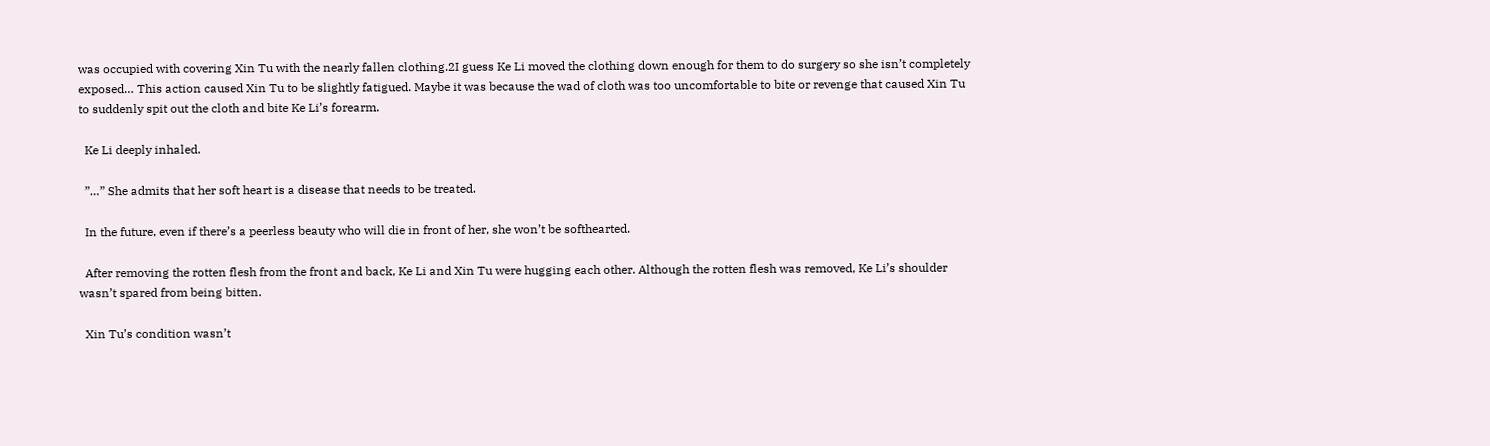was occupied with covering Xin Tu with the nearly fallen clothing.2I guess Ke Li moved the clothing down enough for them to do surgery so she isn’t completely exposed… This action caused Xin Tu to be slightly fatigued. Maybe it was because the wad of cloth was too uncomfortable to bite or revenge that caused Xin Tu to suddenly spit out the cloth and bite Ke Li’s forearm.

  Ke Li deeply inhaled.

  ”…” She admits that her soft heart is a disease that needs to be treated.

  In the future, even if there’s a peerless beauty who will die in front of her, she won’t be softhearted.

  After removing the rotten flesh from the front and back, Ke Li and Xin Tu were hugging each other. Although the rotten flesh was removed, Ke Li’s shoulder wasn’t spared from being bitten.

  Xin Tu’s condition wasn’t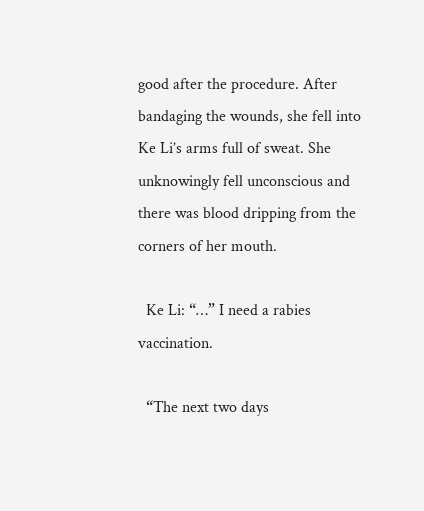good after the procedure. After bandaging the wounds, she fell into Ke Li’s arms full of sweat. She unknowingly fell unconscious and there was blood dripping from the corners of her mouth.

  Ke Li: “…” I need a rabies vaccination.

  “The next two days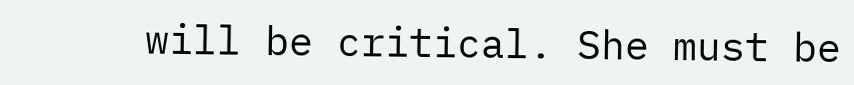will be critical. She must be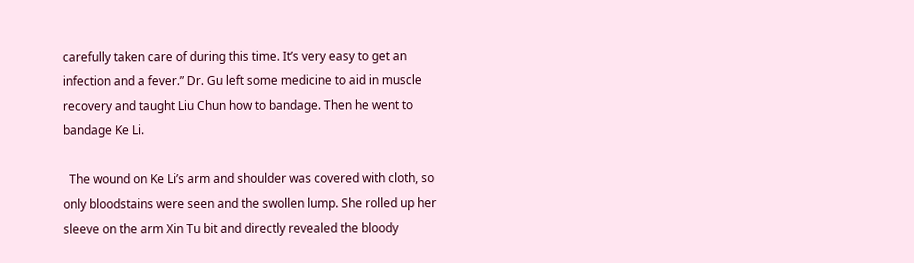carefully taken care of during this time. It’s very easy to get an infection and a fever.” Dr. Gu left some medicine to aid in muscle recovery and taught Liu Chun how to bandage. Then he went to bandage Ke Li.

  The wound on Ke Li’s arm and shoulder was covered with cloth, so only bloodstains were seen and the swollen lump. She rolled up her sleeve on the arm Xin Tu bit and directly revealed the bloody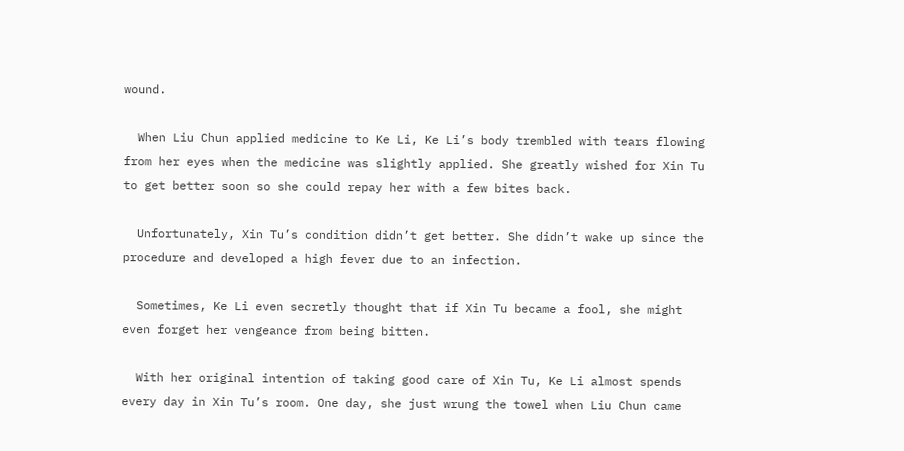wound.

  When Liu Chun applied medicine to Ke Li, Ke Li’s body trembled with tears flowing from her eyes when the medicine was slightly applied. She greatly wished for Xin Tu to get better soon so she could repay her with a few bites back.

  Unfortunately, Xin Tu’s condition didn’t get better. She didn’t wake up since the procedure and developed a high fever due to an infection.

  Sometimes, Ke Li even secretly thought that if Xin Tu became a fool, she might even forget her vengeance from being bitten.

  With her original intention of taking good care of Xin Tu, Ke Li almost spends every day in Xin Tu’s room. One day, she just wrung the towel when Liu Chun came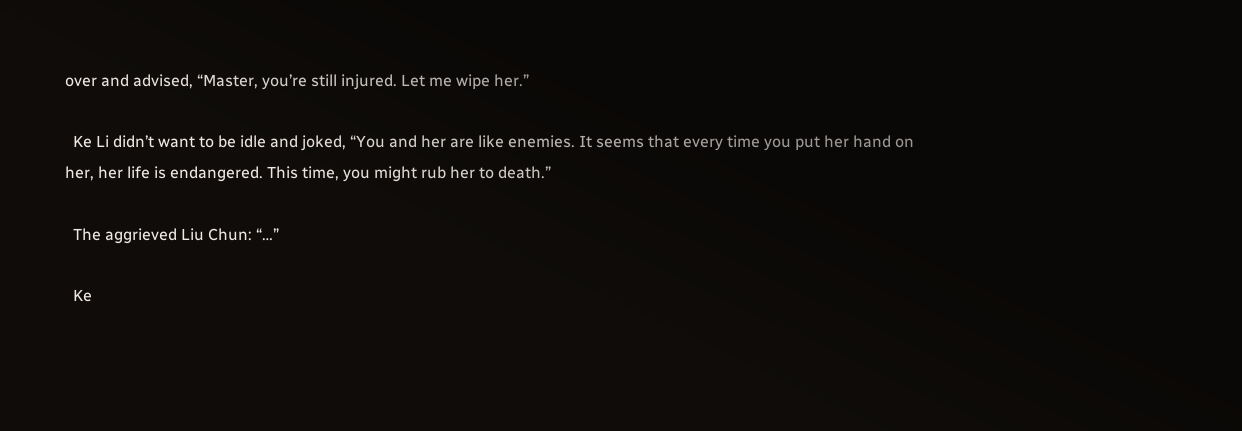over and advised, “Master, you’re still injured. Let me wipe her.”

  Ke Li didn’t want to be idle and joked, “You and her are like enemies. It seems that every time you put her hand on her, her life is endangered. This time, you might rub her to death.”

  The aggrieved Liu Chun: “…”

  Ke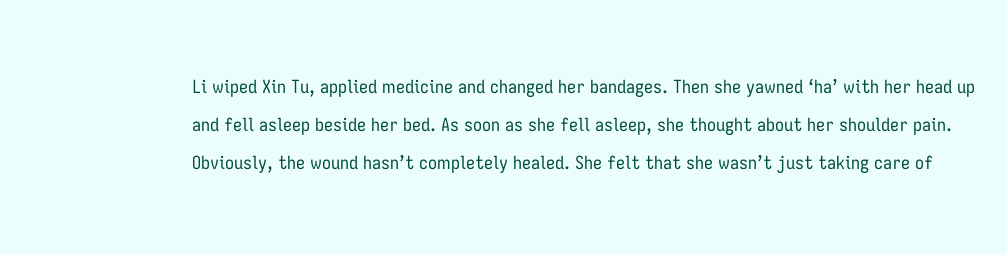Li wiped Xin Tu, applied medicine and changed her bandages. Then she yawned ‘ha’ with her head up and fell asleep beside her bed. As soon as she fell asleep, she thought about her shoulder pain. Obviously, the wound hasn’t completely healed. She felt that she wasn’t just taking care of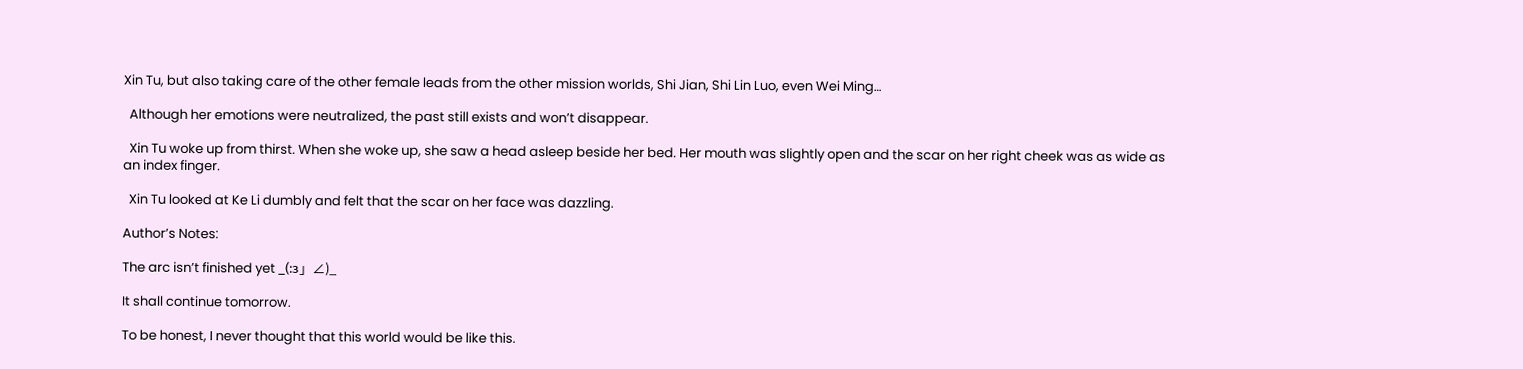Xin Tu, but also taking care of the other female leads from the other mission worlds, Shi Jian, Shi Lin Luo, even Wei Ming…

  Although her emotions were neutralized, the past still exists and won’t disappear.

  Xin Tu woke up from thirst. When she woke up, she saw a head asleep beside her bed. Her mouth was slightly open and the scar on her right cheek was as wide as an index finger.

  Xin Tu looked at Ke Li dumbly and felt that the scar on her face was dazzling.

Author’s Notes:

The arc isn’t finished yet _(:з」∠)_

It shall continue tomorrow.

To be honest, I never thought that this world would be like this.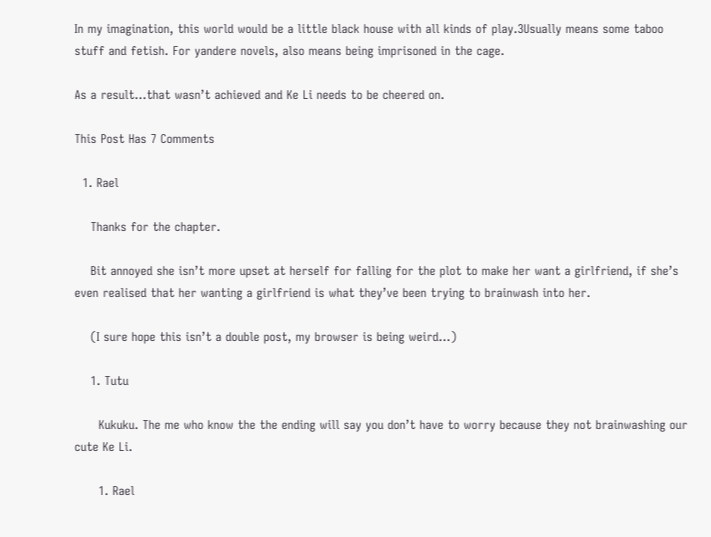In my imagination, this world would be a little black house with all kinds of play.3Usually means some taboo stuff and fetish. For yandere novels, also means being imprisoned in the cage.

As a result…that wasn’t achieved and Ke Li needs to be cheered on.

This Post Has 7 Comments

  1. Rael

    Thanks for the chapter.

    Bit annoyed she isn’t more upset at herself for falling for the plot to make her want a girlfriend, if she’s even realised that her wanting a girlfriend is what they’ve been trying to brainwash into her.

    (I sure hope this isn’t a double post, my browser is being weird…)

    1. Tutu

      Kukuku. The me who know the the ending will say you don’t have to worry because they not brainwashing our cute Ke Li.

      1. Rael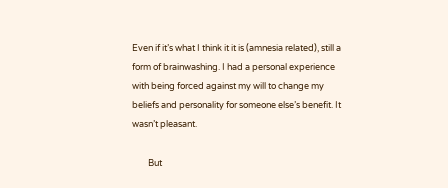Even if it’s what I think it it is (amnesia related), still a form of brainwashing. I had a personal experience with being forced against my will to change my beliefs and personality for someone else’s benefit. It wasn’t pleasant.

        But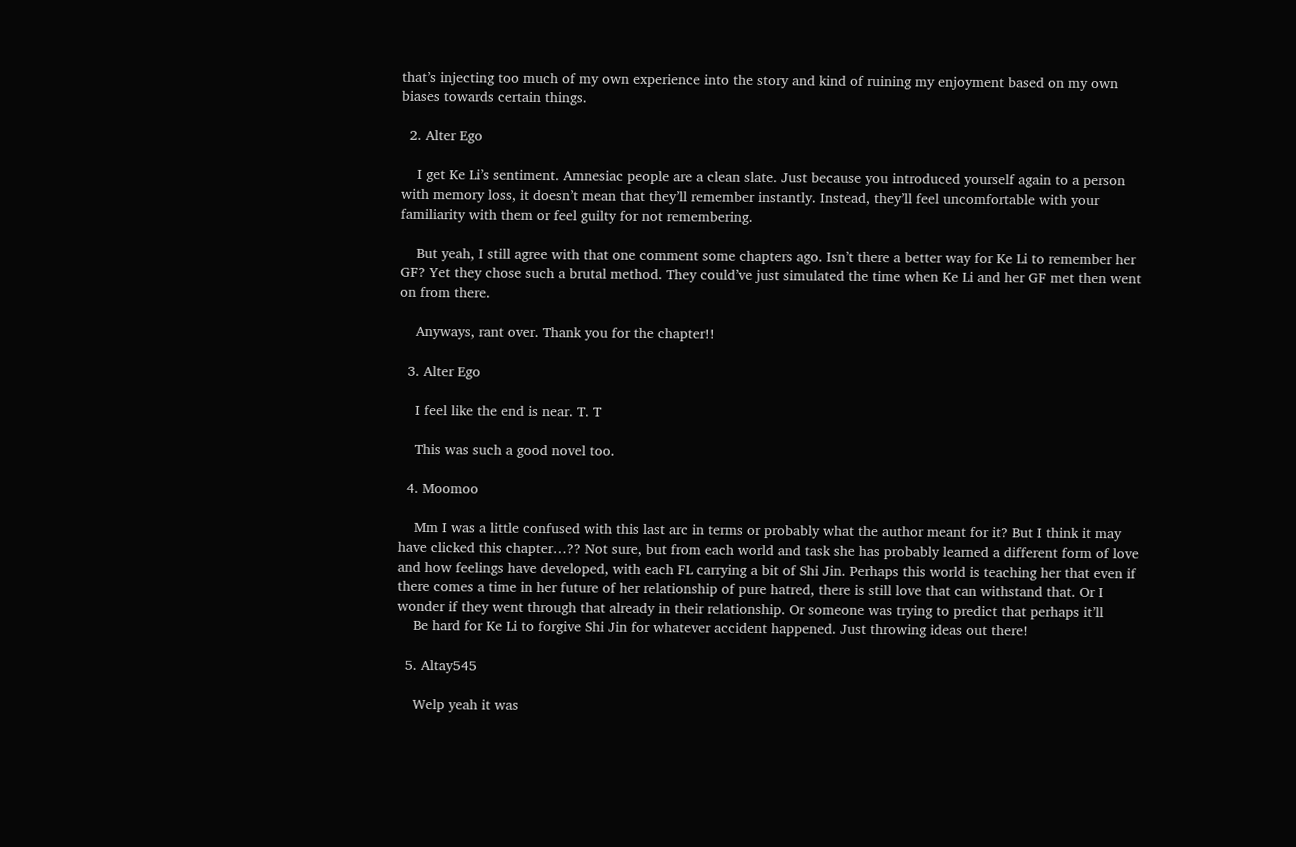that’s injecting too much of my own experience into the story and kind of ruining my enjoyment based on my own biases towards certain things.

  2. Alter Ego

    I get Ke Li’s sentiment. Amnesiac people are a clean slate. Just because you introduced yourself again to a person with memory loss, it doesn’t mean that they’ll remember instantly. Instead, they’ll feel uncomfortable with your familiarity with them or feel guilty for not remembering.

    But yeah, I still agree with that one comment some chapters ago. Isn’t there a better way for Ke Li to remember her GF? Yet they chose such a brutal method. They could’ve just simulated the time when Ke Li and her GF met then went on from there.

    Anyways, rant over. Thank you for the chapter!!

  3. Alter Ego

    I feel like the end is near. T. T

    This was such a good novel too.

  4. Moomoo

    Mm I was a little confused with this last arc in terms or probably what the author meant for it? But I think it may have clicked this chapter…?? Not sure, but from each world and task she has probably learned a different form of love and how feelings have developed, with each FL carrying a bit of Shi Jin. Perhaps this world is teaching her that even if there comes a time in her future of her relationship of pure hatred, there is still love that can withstand that. Or I wonder if they went through that already in their relationship. Or someone was trying to predict that perhaps it’ll
    Be hard for Ke Li to forgive Shi Jin for whatever accident happened. Just throwing ideas out there!

  5. Altay545

    Welp yeah it was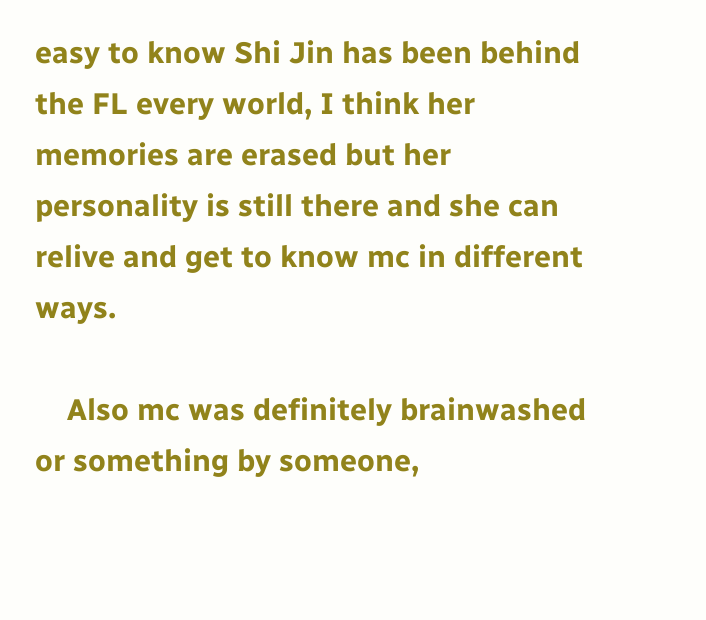easy to know Shi Jin has been behind the FL every world, I think her memories are erased but her personality is still there and she can relive and get to know mc in different ways.

    Also mc was definitely brainwashed or something by someone,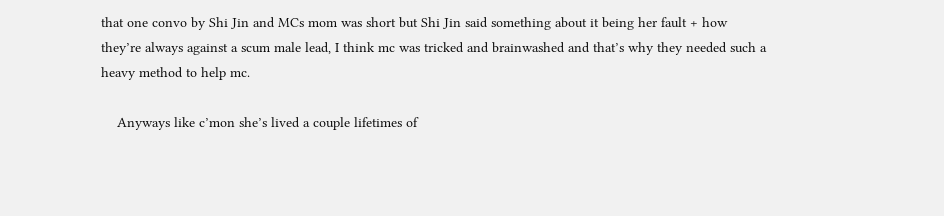that one convo by Shi Jin and MCs mom was short but Shi Jin said something about it being her fault + how they’re always against a scum male lead, I think mc was tricked and brainwashed and that’s why they needed such a heavy method to help mc.

    Anyways like c’mon she’s lived a couple lifetimes of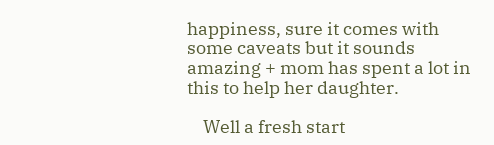happiness, sure it comes with some caveats but it sounds amazing + mom has spent a lot in this to help her daughter.

    Well a fresh start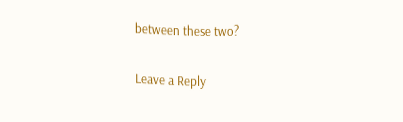between these two?

Leave a Reply